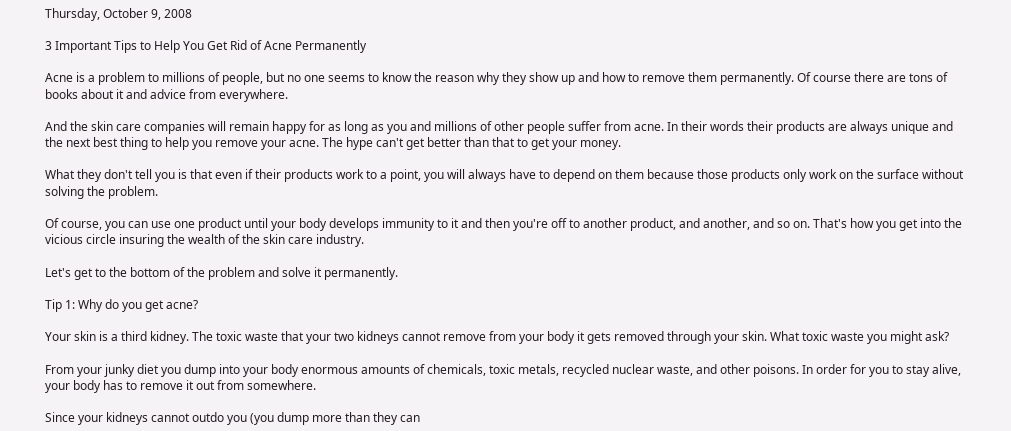Thursday, October 9, 2008

3 Important Tips to Help You Get Rid of Acne Permanently

Acne is a problem to millions of people, but no one seems to know the reason why they show up and how to remove them permanently. Of course there are tons of books about it and advice from everywhere.

And the skin care companies will remain happy for as long as you and millions of other people suffer from acne. In their words their products are always unique and the next best thing to help you remove your acne. The hype can't get better than that to get your money.

What they don't tell you is that even if their products work to a point, you will always have to depend on them because those products only work on the surface without solving the problem.

Of course, you can use one product until your body develops immunity to it and then you're off to another product, and another, and so on. That's how you get into the vicious circle insuring the wealth of the skin care industry.

Let's get to the bottom of the problem and solve it permanently.

Tip 1: Why do you get acne?

Your skin is a third kidney. The toxic waste that your two kidneys cannot remove from your body it gets removed through your skin. What toxic waste you might ask?

From your junky diet you dump into your body enormous amounts of chemicals, toxic metals, recycled nuclear waste, and other poisons. In order for you to stay alive, your body has to remove it out from somewhere.

Since your kidneys cannot outdo you (you dump more than they can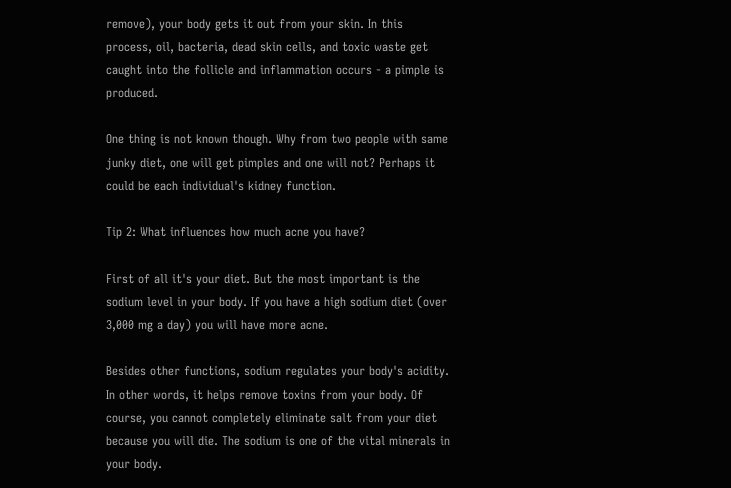remove), your body gets it out from your skin. In this process, oil, bacteria, dead skin cells, and toxic waste get caught into the follicle and inflammation occurs - a pimple is produced.

One thing is not known though. Why from two people with same junky diet, one will get pimples and one will not? Perhaps it could be each individual's kidney function.

Tip 2: What influences how much acne you have?

First of all it's your diet. But the most important is the sodium level in your body. If you have a high sodium diet (over 3,000 mg a day) you will have more acne.

Besides other functions, sodium regulates your body's acidity. In other words, it helps remove toxins from your body. Of course, you cannot completely eliminate salt from your diet because you will die. The sodium is one of the vital minerals in your body.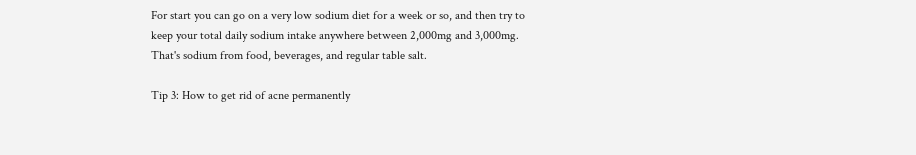For start you can go on a very low sodium diet for a week or so, and then try to keep your total daily sodium intake anywhere between 2,000mg and 3,000mg. That's sodium from food, beverages, and regular table salt.

Tip 3: How to get rid of acne permanently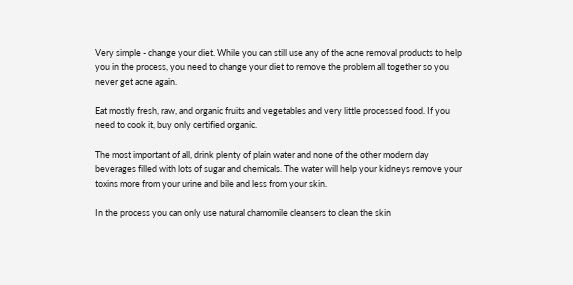Very simple - change your diet. While you can still use any of the acne removal products to help you in the process, you need to change your diet to remove the problem all together so you never get acne again.

Eat mostly fresh, raw, and organic fruits and vegetables and very little processed food. If you need to cook it, buy only certified organic.

The most important of all, drink plenty of plain water and none of the other modern day beverages filled with lots of sugar and chemicals. The water will help your kidneys remove your toxins more from your urine and bile and less from your skin.

In the process you can only use natural chamomile cleansers to clean the skin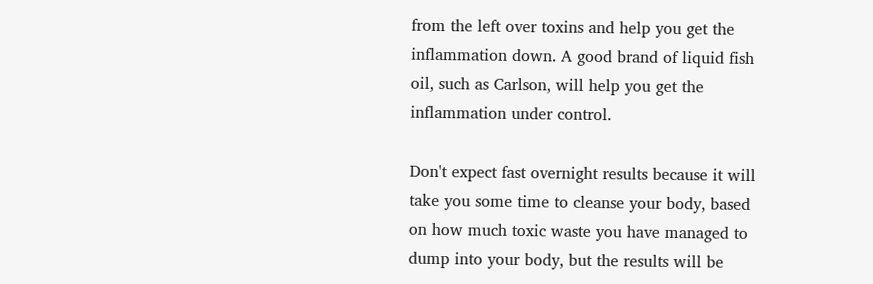from the left over toxins and help you get the inflammation down. A good brand of liquid fish oil, such as Carlson, will help you get the inflammation under control.

Don't expect fast overnight results because it will take you some time to cleanse your body, based on how much toxic waste you have managed to dump into your body, but the results will be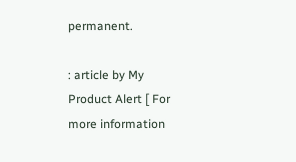permanent.

: article by My Product Alert [ For more information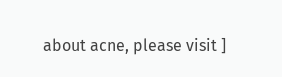about acne, please visit ]